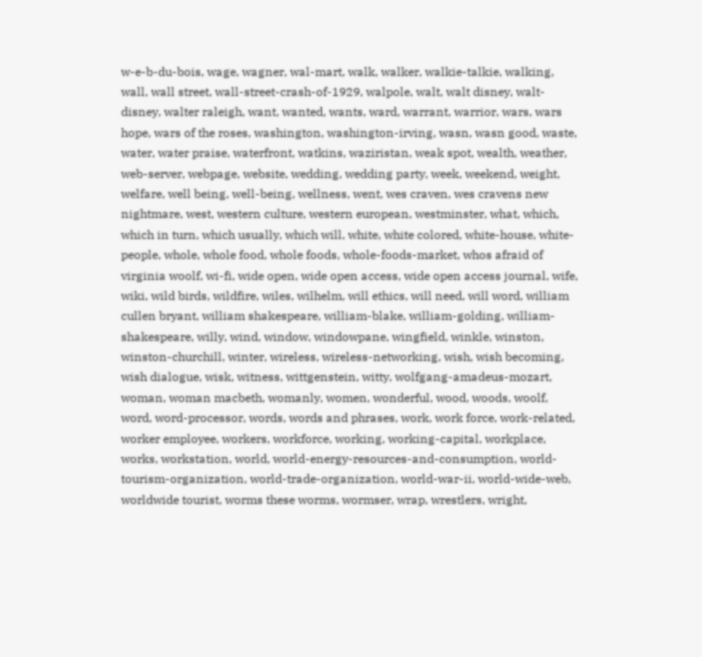w-e-b-du-bois, wage, wagner, wal-mart, walk, walker, walkie-talkie, walking, wall, wall street, wall-street-crash-of-1929, walpole, walt, walt disney, walt-disney, walter raleigh, want, wanted, wants, ward, warrant, warrior, wars, wars hope, wars of the roses, washington, washington-irving, wasn, wasn good, waste, water, water praise, waterfront, watkins, waziristan, weak spot, wealth, weather, web-server, webpage, website, wedding, wedding party, week, weekend, weight, welfare, well being, well-being, wellness, went, wes craven, wes cravens new nightmare, west, western culture, western european, westminster, what, which, which in turn, which usually, which will, white, white colored, white-house, white-people, whole, whole food, whole foods, whole-foods-market, whos afraid of virginia woolf, wi-fi, wide open, wide open access, wide open access journal, wife, wiki, wild birds, wildfire, wiles, wilhelm, will ethics, will need, will word, william cullen bryant, william shakespeare, william-blake, william-golding, william-shakespeare, willy, wind, window, windowpane, wingfield, winkle, winston, winston-churchill, winter, wireless, wireless-networking, wish, wish becoming, wish dialogue, wisk, witness, wittgenstein, witty, wolfgang-amadeus-mozart, woman, woman macbeth, womanly, women, wonderful, wood, woods, woolf, word, word-processor, words, words and phrases, work, work force, work-related, worker employee, workers, workforce, working, working-capital, workplace, works, workstation, world, world-energy-resources-and-consumption, world-tourism-organization, world-trade-organization, world-war-ii, world-wide-web, worldwide tourist, worms these worms, wormser, wrap, wrestlers, wright,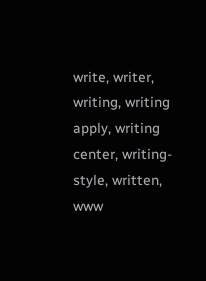write, writer, writing, writing apply, writing center, writing-style, written, www